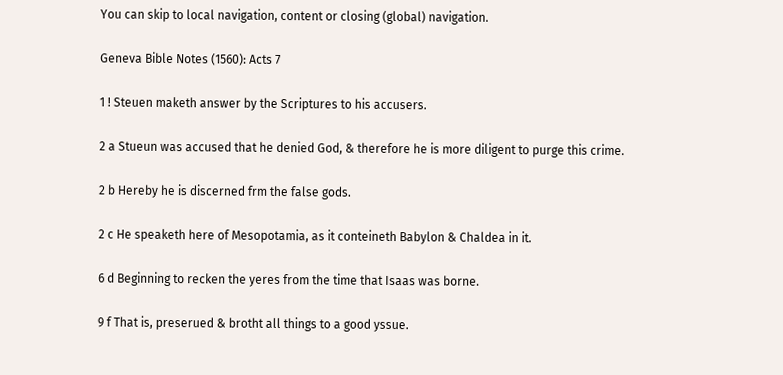You can skip to local navigation, content or closing (global) navigation.

Geneva Bible Notes (1560): Acts 7

1 ! Steuen maketh answer by the Scriptures to his accusers.

2 a Stueun was accused that he denied God, & therefore he is more diligent to purge this crime.

2 b Hereby he is discerned frm the false gods.

2 c He speaketh here of Mesopotamia, as it conteineth Babylon & Chaldea in it.

6 d Beginning to recken the yeres from the time that Isaas was borne.

9 f That is, preserued & brotht all things to a good yssue.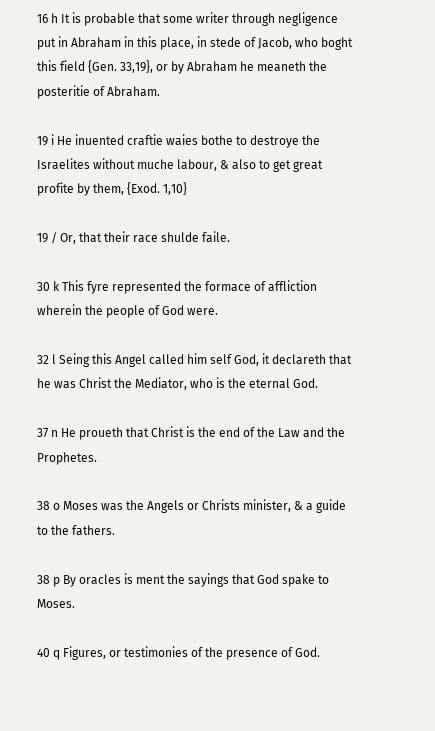16 h It is probable that some writer through negligence put in Abraham in this place, in stede of Jacob, who boght this field {Gen. 33,19}, or by Abraham he meaneth the posteritie of Abraham.

19 i He inuented craftie waies bothe to destroye the Israelites without muche labour, & also to get great profite by them, {Exod. 1,10}

19 / Or, that their race shulde faile.

30 k This fyre represented the formace of affliction wherein the people of God were.

32 l Seing this Angel called him self God, it declareth that he was Christ the Mediator, who is the eternal God.

37 n He proueth that Christ is the end of the Law and the Prophetes.

38 o Moses was the Angels or Christs minister, & a guide to the fathers.

38 p By oracles is ment the sayings that God spake to Moses.

40 q Figures, or testimonies of the presence of God.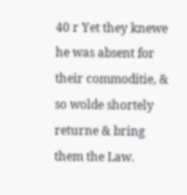40 r Yet they knewe he was absent for their commoditie, & so wolde shortely returne & bring them the Law.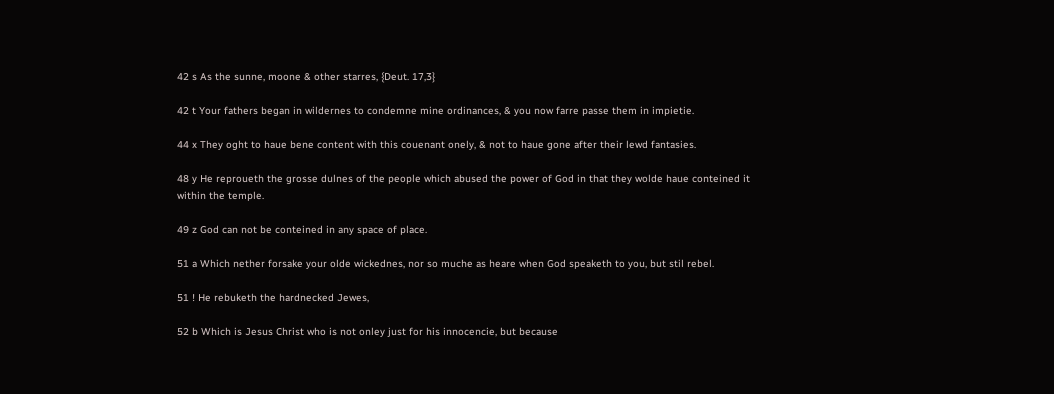42 s As the sunne, moone & other starres, {Deut. 17,3}

42 t Your fathers began in wildernes to condemne mine ordinances, & you now farre passe them in impietie.

44 x They oght to haue bene content with this couenant onely, & not to haue gone after their lewd fantasies.

48 y He reproueth the grosse dulnes of the people which abused the power of God in that they wolde haue conteined it within the temple.

49 z God can not be conteined in any space of place.

51 a Which nether forsake your olde wickednes, nor so muche as heare when God speaketh to you, but stil rebel.

51 ! He rebuketh the hardnecked Jewes,

52 b Which is Jesus Christ who is not onley just for his innocencie, but because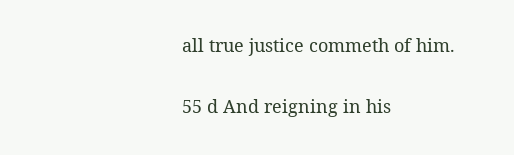all true justice commeth of him.

55 d And reigning in his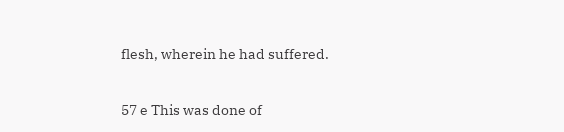flesh, wherein he had suffered.

57 e This was done of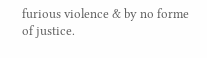furious violence & by no forme of justice.